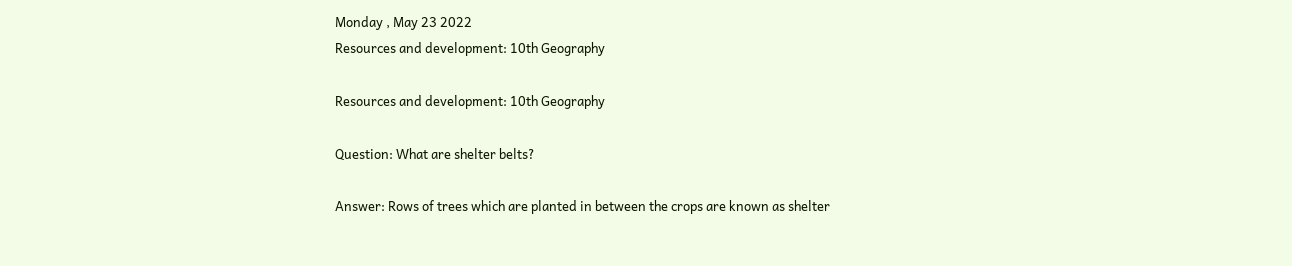Monday , May 23 2022
Resources and development: 10th Geography

Resources and development: 10th Geography

Question: What are shelter belts?

Answer: Rows of trees which are planted in between the crops are known as shelter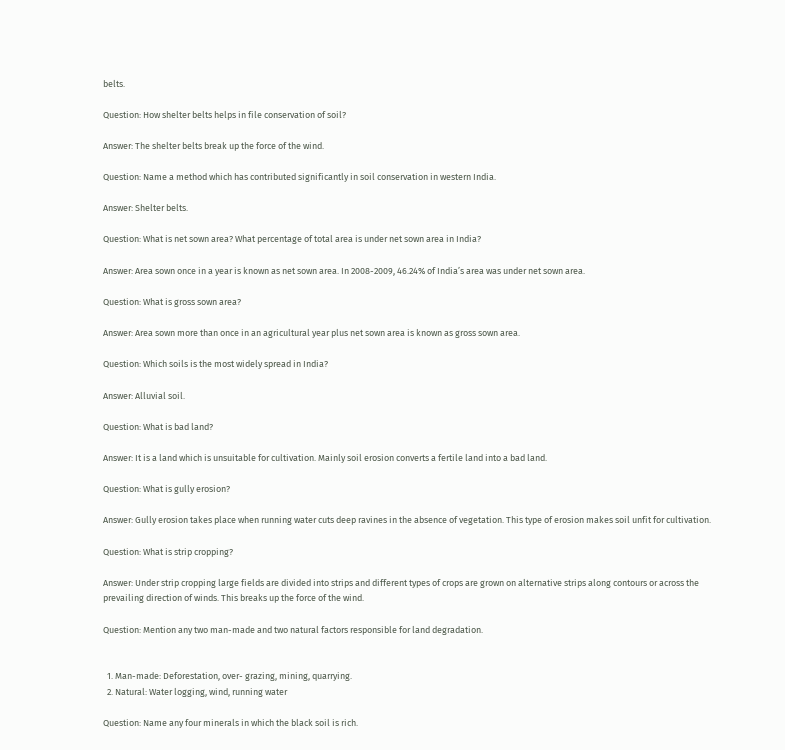belts.

Question: How shelter belts helps in file conservation of soil?

Answer: The shelter belts break up the force of the wind.

Question: Name a method which has contributed significantly in soil conservation in western India.

Answer: Shelter belts.

Question: What is net sown area? What percentage of total area is under net sown area in India?

Answer: Area sown once in a year is known as net sown area. In 2008-2009, 46.24% of India’s area was under net sown area.

Question: What is gross sown area?

Answer: Area sown more than once in an agricultural year plus net sown area is known as gross sown area.

Question: Which soils is the most widely spread in India?

Answer: Alluvial soil.

Question: What is bad land?

Answer: It is a land which is unsuitable for cultivation. Mainly soil erosion converts a fertile land into a bad land.

Question: What is gully erosion?

Answer: Gully erosion takes place when running water cuts deep ravines in the absence of vegetation. This type of erosion makes soil unfit for cultivation.

Question: What is strip cropping?

Answer: Under strip cropping large fields are divided into strips and different types of crops are grown on alternative strips along contours or across the prevailing direction of winds. This breaks up the force of the wind.

Question: Mention any two man-made and two natural factors responsible for land degradation.


  1. Man-made: Deforestation, over- grazing, mining, quarrying.
  2. Natural: Water logging, wind, running water

Question: Name any four minerals in which the black soil is rich.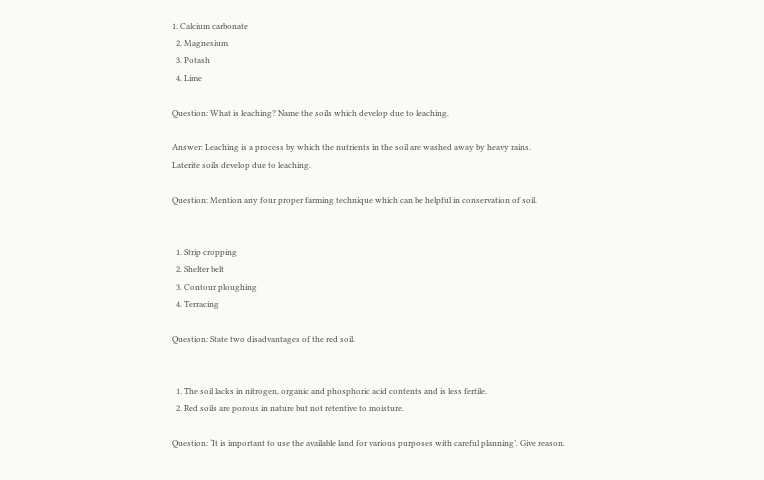1. Calcium carbonate
  2. Magnesium
  3. Potash
  4. Lime

Question: What is leaching? Name the soils which develop due to leaching.

Answer: Leaching is a process by which the nutrients in the soil are washed away by heavy rains.
Laterite soils develop due to leaching.

Question: Mention any four proper farming technique which can be helpful in conservation of soil.


  1. Strip cropping
  2. Shelter belt
  3. Contour ploughing
  4. Terracing

Question: State two disadvantages of the red soil.


  1. The soil lacks in nitrogen, organic and phosphoric acid contents and is less fertile.
  2. Red soils are porous in nature but not retentive to moisture.

Question: ‘It is important to use the available land for various purposes with careful planning’. Give reason.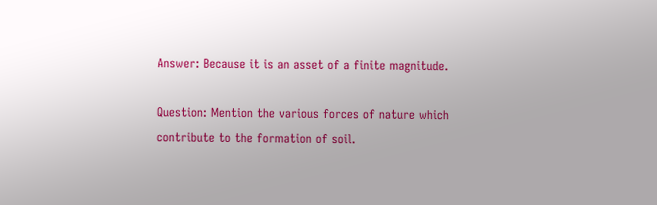Answer: Because it is an asset of a finite magnitude.

Question: Mention the various forces of nature which contribute to the formation of soil.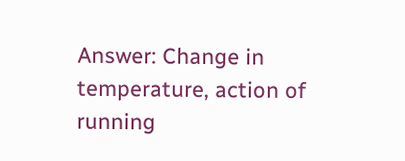Answer: Change in temperature, action of running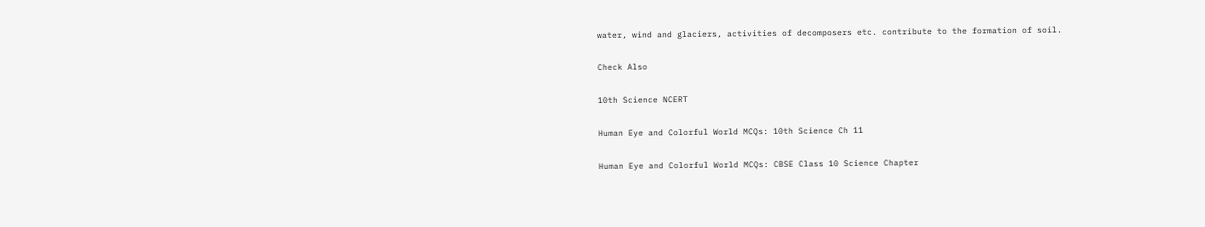water, wind and glaciers, activities of decomposers etc. contribute to the formation of soil.

Check Also

10th Science NCERT

Human Eye and Colorful World MCQs: 10th Science Ch 11

Human Eye and Colorful World MCQs: CBSE Class 10 Science Chapter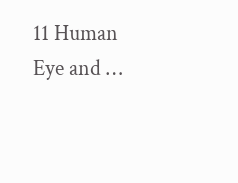11 Human Eye and …